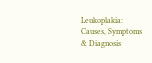Leukoplakia: Causes, Symptoms & Diagnosis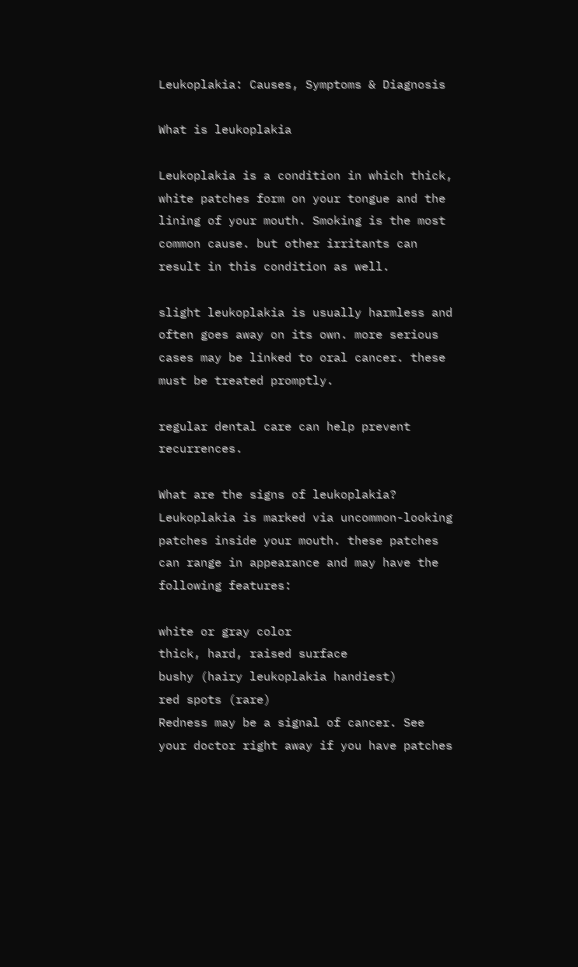Leukoplakia: Causes, Symptoms & Diagnosis

What is leukoplakia

Leukoplakia is a condition in which thick, white patches form on your tongue and the lining of your mouth. Smoking is the most common cause. but other irritants can result in this condition as well.

slight leukoplakia is usually harmless and often goes away on its own. more serious cases may be linked to oral cancer. these must be treated promptly.

regular dental care can help prevent recurrences.

What are the signs of leukoplakia?
Leukoplakia is marked via uncommon-looking patches inside your mouth. these patches can range in appearance and may have the following features:

white or gray color
thick, hard, raised surface
bushy (hairy leukoplakia handiest)
red spots (rare)
Redness may be a signal of cancer. See your doctor right away if you have patches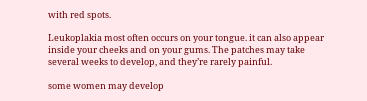with red spots.

Leukoplakia most often occurs on your tongue. it can also appear inside your cheeks and on your gums. The patches may take several weeks to develop, and they’re rarely painful.

some women may develop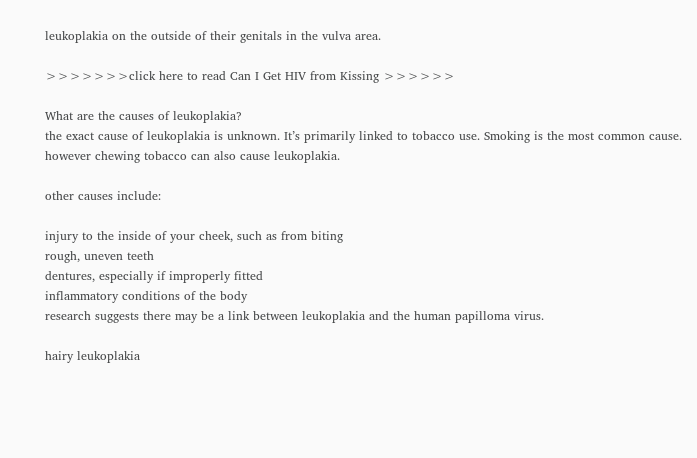leukoplakia on the outside of their genitals in the vulva area.

>>>>>>>click here to read Can I Get HIV from Kissing >>>>>>

What are the causes of leukoplakia?
the exact cause of leukoplakia is unknown. It’s primarily linked to tobacco use. Smoking is the most common cause. however chewing tobacco can also cause leukoplakia.

other causes include:

injury to the inside of your cheek, such as from biting
rough, uneven teeth
dentures, especially if improperly fitted
inflammatory conditions of the body
research suggests there may be a link between leukoplakia and the human papilloma virus.

hairy leukoplakia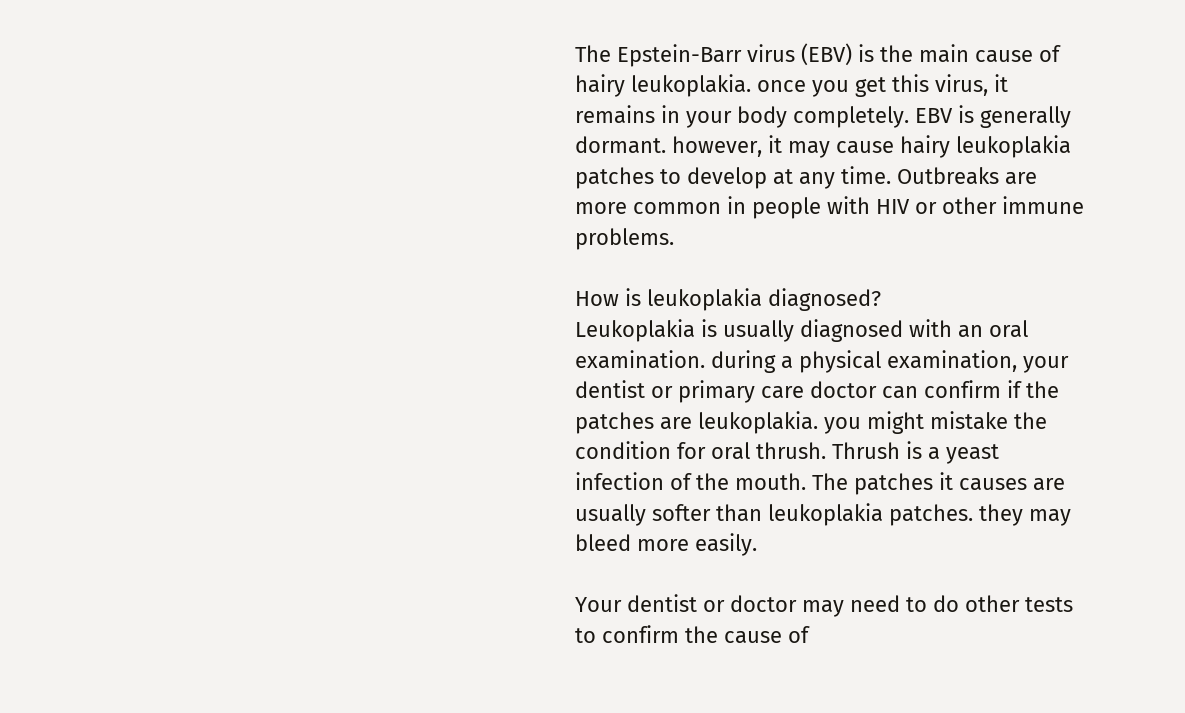The Epstein-Barr virus (EBV) is the main cause of hairy leukoplakia. once you get this virus, it remains in your body completely. EBV is generally dormant. however, it may cause hairy leukoplakia patches to develop at any time. Outbreaks are more common in people with HIV or other immune problems.

How is leukoplakia diagnosed?
Leukoplakia is usually diagnosed with an oral examination. during a physical examination, your dentist or primary care doctor can confirm if the patches are leukoplakia. you might mistake the condition for oral thrush. Thrush is a yeast infection of the mouth. The patches it causes are usually softer than leukoplakia patches. they may bleed more easily.

Your dentist or doctor may need to do other tests to confirm the cause of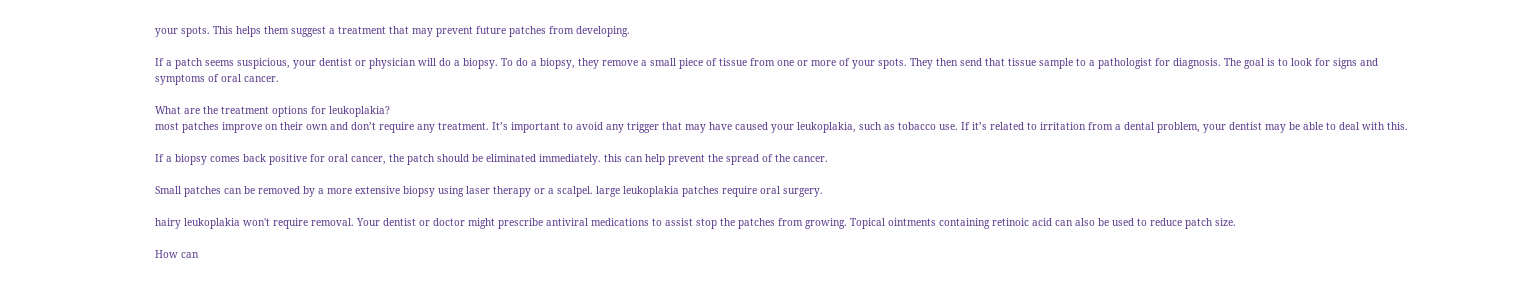your spots. This helps them suggest a treatment that may prevent future patches from developing.

If a patch seems suspicious, your dentist or physician will do a biopsy. To do a biopsy, they remove a small piece of tissue from one or more of your spots. They then send that tissue sample to a pathologist for diagnosis. The goal is to look for signs and symptoms of oral cancer.

What are the treatment options for leukoplakia?
most patches improve on their own and don’t require any treatment. It’s important to avoid any trigger that may have caused your leukoplakia, such as tobacco use. If it’s related to irritation from a dental problem, your dentist may be able to deal with this.

If a biopsy comes back positive for oral cancer, the patch should be eliminated immediately. this can help prevent the spread of the cancer.

Small patches can be removed by a more extensive biopsy using laser therapy or a scalpel. large leukoplakia patches require oral surgery.

hairy leukoplakia won't require removal. Your dentist or doctor might prescribe antiviral medications to assist stop the patches from growing. Topical ointments containing retinoic acid can also be used to reduce patch size.

How can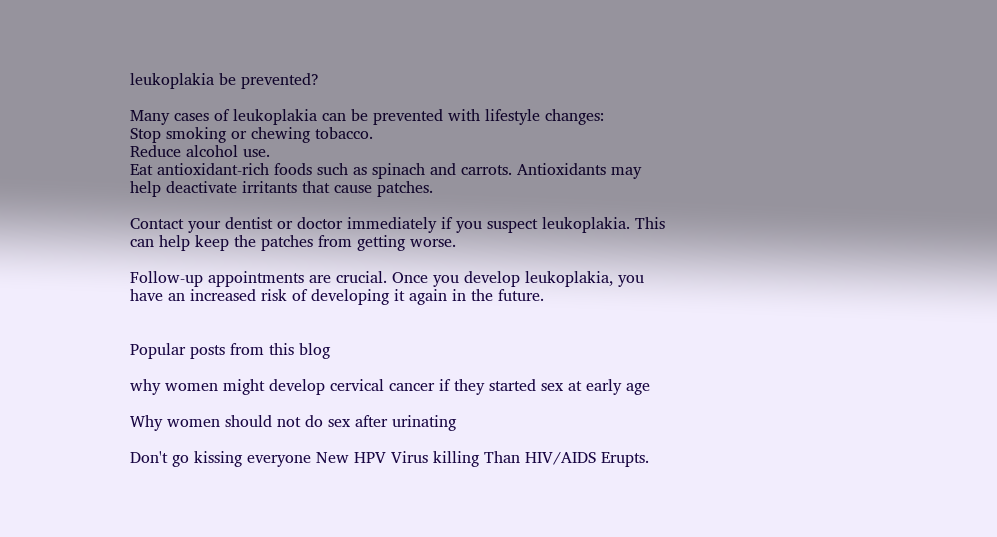leukoplakia be prevented?

Many cases of leukoplakia can be prevented with lifestyle changes:
Stop smoking or chewing tobacco.
Reduce alcohol use.
Eat antioxidant-rich foods such as spinach and carrots. Antioxidants may help deactivate irritants that cause patches.

Contact your dentist or doctor immediately if you suspect leukoplakia. This can help keep the patches from getting worse.

Follow-up appointments are crucial. Once you develop leukoplakia, you have an increased risk of developing it again in the future.


Popular posts from this blog

why women might develop cervical cancer if they started sex at early age

Why women should not do sex after urinating

Don't go kissing everyone New HPV Virus killing Than HIV/AIDS Erupts.